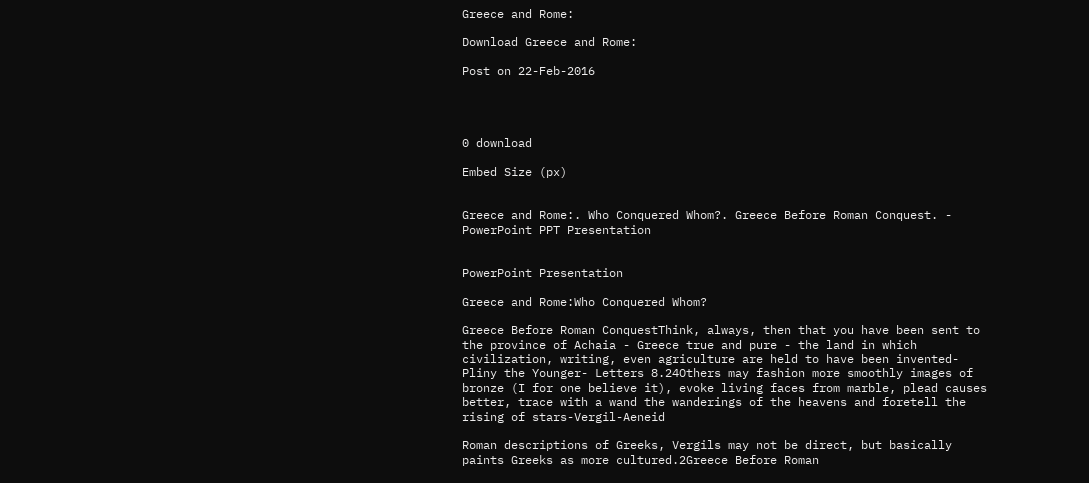Greece and Rome:

Download Greece and Rome:

Post on 22-Feb-2016




0 download

Embed Size (px)


Greece and Rome:. Who Conquered Whom?. Greece Before Roman Conquest. - PowerPoint PPT Presentation


PowerPoint Presentation

Greece and Rome:Who Conquered Whom?

Greece Before Roman ConquestThink, always, then that you have been sent to the province of Achaia - Greece true and pure - the land in which civilization, writing, even agriculture are held to have been invented-Pliny the Younger- Letters 8.24Others may fashion more smoothly images of bronze (I for one believe it), evoke living faces from marble, plead causes better, trace with a wand the wanderings of the heavens and foretell the rising of stars-Vergil-Aeneid

Roman descriptions of Greeks, Vergils may not be direct, but basically paints Greeks as more cultured.2Greece Before Roman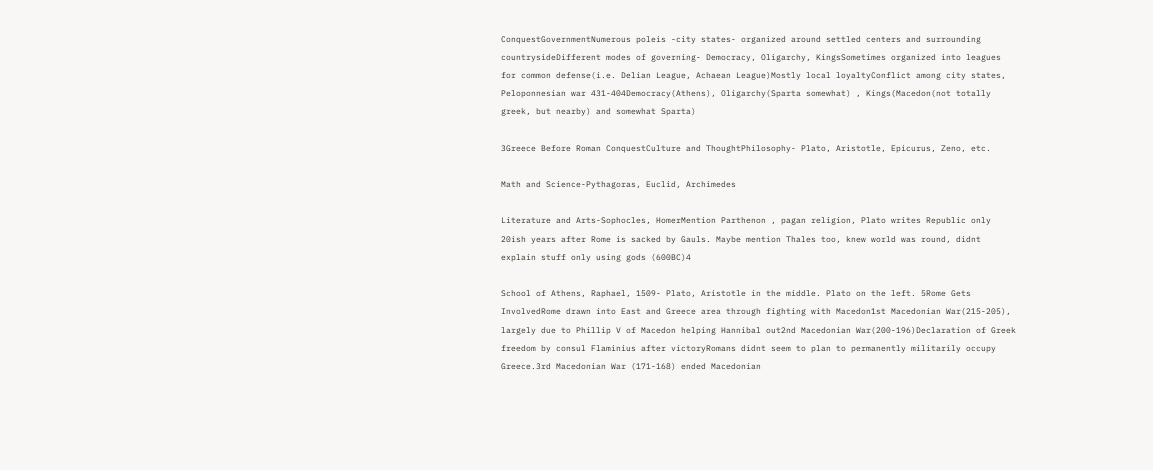ConquestGovernmentNumerous poleis -city states- organized around settled centers and surrounding countrysideDifferent modes of governing- Democracy, Oligarchy, KingsSometimes organized into leagues for common defense(i.e. Delian League, Achaean League)Mostly local loyaltyConflict among city states, Peloponnesian war 431-404Democracy(Athens), Oligarchy(Sparta somewhat) , Kings(Macedon(not totally greek, but nearby) and somewhat Sparta)

3Greece Before Roman ConquestCulture and ThoughtPhilosophy- Plato, Aristotle, Epicurus, Zeno, etc.

Math and Science-Pythagoras, Euclid, Archimedes

Literature and Arts-Sophocles, HomerMention Parthenon , pagan religion, Plato writes Republic only 20ish years after Rome is sacked by Gauls. Maybe mention Thales too, knew world was round, didnt explain stuff only using gods (600BC)4

School of Athens, Raphael, 1509- Plato, Aristotle in the middle. Plato on the left. 5Rome Gets InvolvedRome drawn into East and Greece area through fighting with Macedon1st Macedonian War(215-205), largely due to Phillip V of Macedon helping Hannibal out2nd Macedonian War(200-196)Declaration of Greek freedom by consul Flaminius after victoryRomans didnt seem to plan to permanently militarily occupy Greece.3rd Macedonian War (171-168) ended Macedonian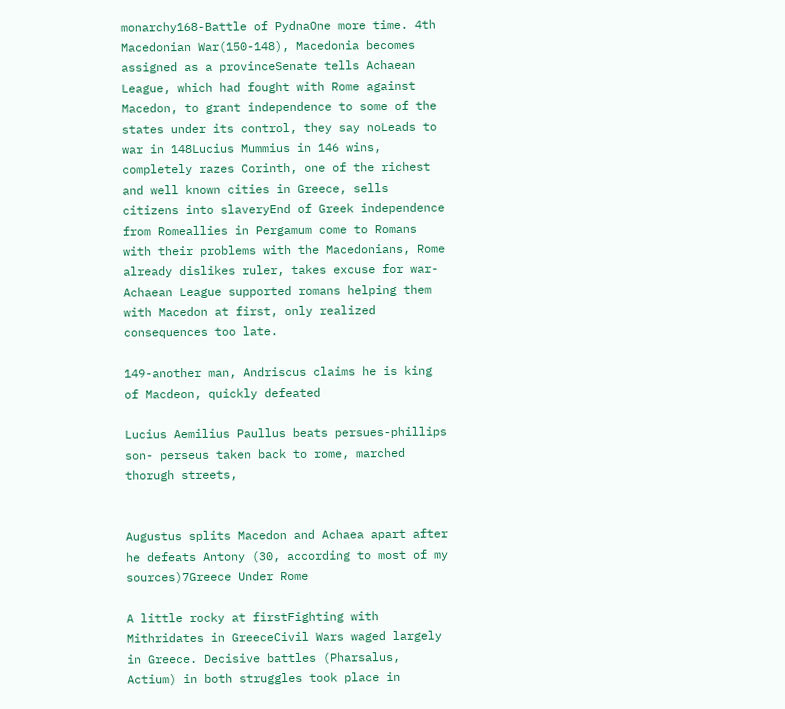monarchy168-Battle of PydnaOne more time. 4th Macedonian War(150-148), Macedonia becomes assigned as a provinceSenate tells Achaean League, which had fought with Rome against Macedon, to grant independence to some of the states under its control, they say noLeads to war in 148Lucius Mummius in 146 wins, completely razes Corinth, one of the richest and well known cities in Greece, sells citizens into slaveryEnd of Greek independence from Romeallies in Pergamum come to Romans with their problems with the Macedonians, Rome already dislikes ruler, takes excuse for war- Achaean League supported romans helping them with Macedon at first, only realized consequences too late.

149-another man, Andriscus claims he is king of Macdeon, quickly defeated

Lucius Aemilius Paullus beats persues-phillips son- perseus taken back to rome, marched thorugh streets,


Augustus splits Macedon and Achaea apart after he defeats Antony (30, according to most of my sources)7Greece Under Rome

A little rocky at firstFighting with Mithridates in GreeceCivil Wars waged largely in Greece. Decisive battles (Pharsalus, Actium) in both struggles took place in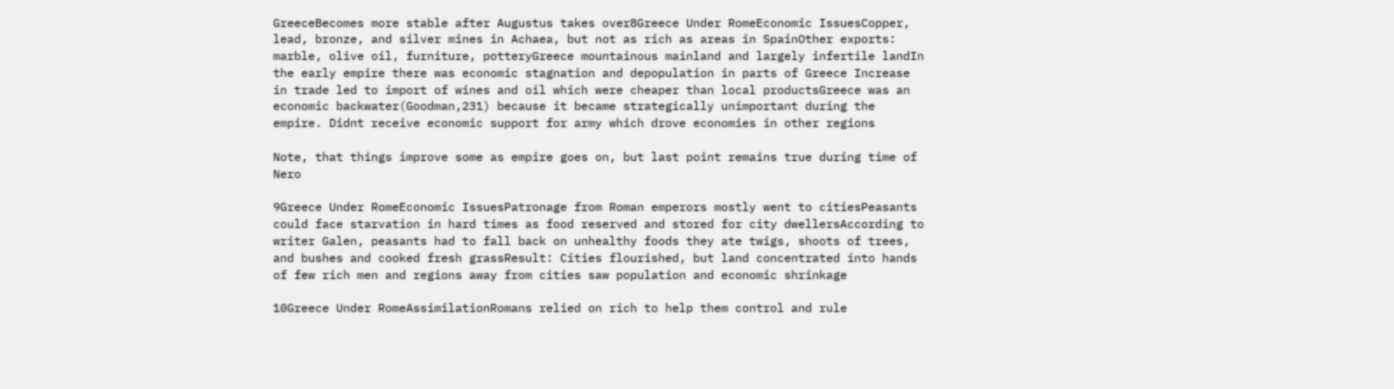GreeceBecomes more stable after Augustus takes over8Greece Under RomeEconomic IssuesCopper, lead, bronze, and silver mines in Achaea, but not as rich as areas in SpainOther exports: marble, olive oil, furniture, potteryGreece mountainous mainland and largely infertile landIn the early empire there was economic stagnation and depopulation in parts of Greece Increase in trade led to import of wines and oil which were cheaper than local productsGreece was an economic backwater(Goodman,231) because it became strategically unimportant during the empire. Didnt receive economic support for army which drove economies in other regions

Note, that things improve some as empire goes on, but last point remains true during time of Nero

9Greece Under RomeEconomic IssuesPatronage from Roman emperors mostly went to citiesPeasants could face starvation in hard times as food reserved and stored for city dwellersAccording to writer Galen, peasants had to fall back on unhealthy foods they ate twigs, shoots of trees, and bushes and cooked fresh grassResult: Cities flourished, but land concentrated into hands of few rich men and regions away from cities saw population and economic shrinkage

10Greece Under RomeAssimilationRomans relied on rich to help them control and rule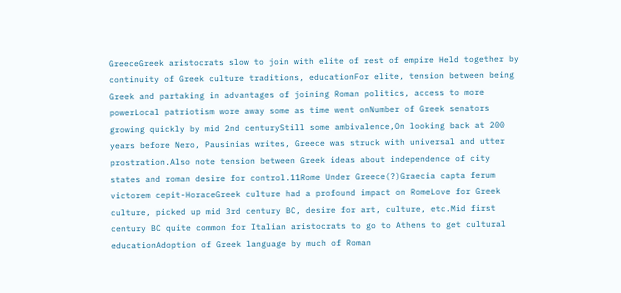GreeceGreek aristocrats slow to join with elite of rest of empire Held together by continuity of Greek culture traditions, educationFor elite, tension between being Greek and partaking in advantages of joining Roman politics, access to more powerLocal patriotism wore away some as time went onNumber of Greek senators growing quickly by mid 2nd centuryStill some ambivalence,On looking back at 200 years before Nero, Pausinias writes, Greece was struck with universal and utter prostration.Also note tension between Greek ideas about independence of city states and roman desire for control.11Rome Under Greece(?)Graecia capta ferum victorem cepit-HoraceGreek culture had a profound impact on RomeLove for Greek culture, picked up mid 3rd century BC, desire for art, culture, etc.Mid first century BC quite common for Italian aristocrats to go to Athens to get cultural educationAdoption of Greek language by much of Roman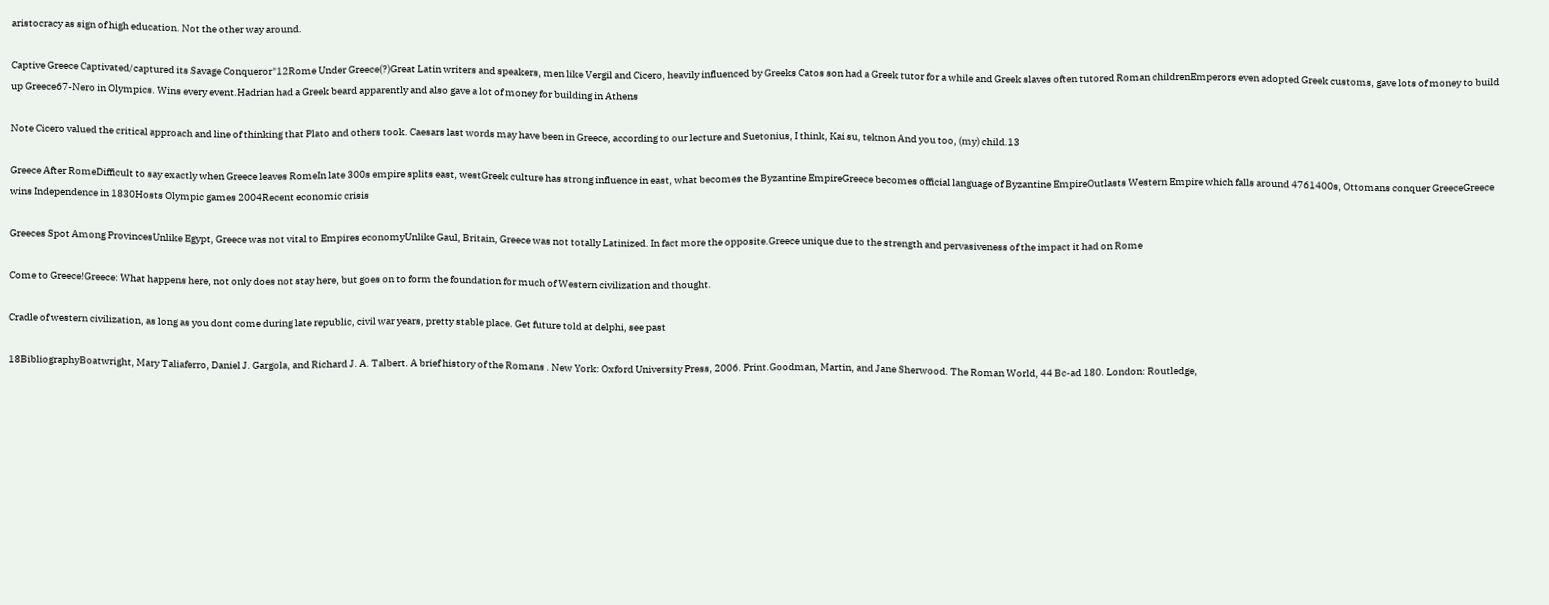aristocracy as sign of high education. Not the other way around.

Captive Greece Captivated/captured its Savage Conqueror"12Rome Under Greece(?)Great Latin writers and speakers, men like Vergil and Cicero, heavily influenced by Greeks Catos son had a Greek tutor for a while and Greek slaves often tutored Roman childrenEmperors even adopted Greek customs, gave lots of money to build up Greece67-Nero in Olympics. Wins every event.Hadrian had a Greek beard apparently and also gave a lot of money for building in Athens

Note Cicero valued the critical approach and line of thinking that Plato and others took. Caesars last words may have been in Greece, according to our lecture and Suetonius, I think, Kai su, teknon And you too, (my) child.13

Greece After RomeDifficult to say exactly when Greece leaves RomeIn late 300s empire splits east, westGreek culture has strong influence in east, what becomes the Byzantine EmpireGreece becomes official language of Byzantine EmpireOutlasts Western Empire which falls around 4761400s, Ottomans conquer GreeceGreece wins Independence in 1830Hosts Olympic games 2004Recent economic crisis

Greeces Spot Among ProvincesUnlike Egypt, Greece was not vital to Empires economyUnlike Gaul, Britain, Greece was not totally Latinized. In fact more the opposite.Greece unique due to the strength and pervasiveness of the impact it had on Rome

Come to Greece!Greece: What happens here, not only does not stay here, but goes on to form the foundation for much of Western civilization and thought.

Cradle of western civilization, as long as you dont come during late republic, civil war years, pretty stable place. Get future told at delphi, see past

18BibliographyBoatwright, Mary Taliaferro, Daniel J. Gargola, and Richard J. A. Talbert. A brief history of the Romans . New York: Oxford University Press, 2006. Print.Goodman, Martin, and Jane Sherwood. The Roman World, 44 Bc-ad 180. London: Routledge,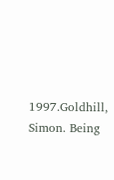1997.Goldhill, Simon. Being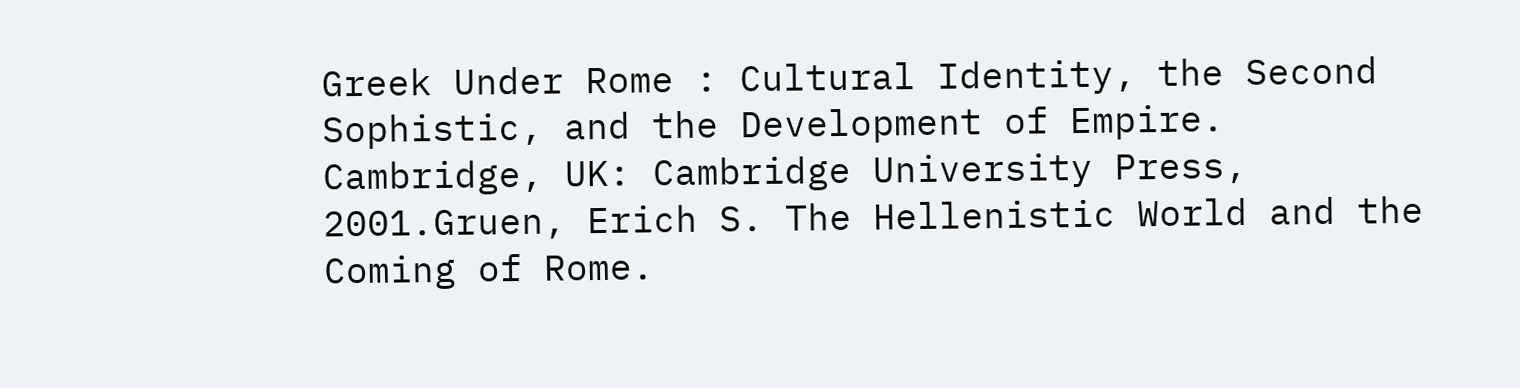Greek Under Rome : Cultural Identity, the Second Sophistic, and the Development of Empire. Cambridge, UK: Cambridge University Press, 2001.Gruen, Erich S. The Hellenistic World and the Coming of Rome.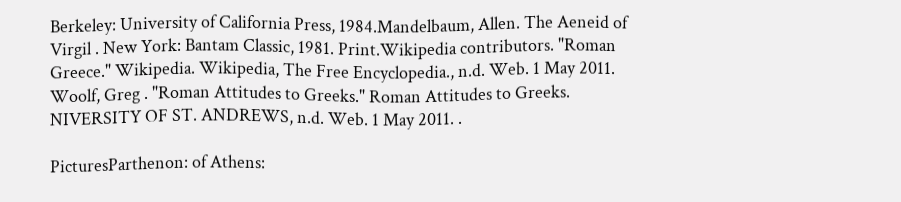Berkeley: University of California Press, 1984.Mandelbaum, Allen. The Aeneid of Virgil . New York: Bantam Classic, 1981. Print.Wikipedia contributors. "Roman Greece." Wikipedia. Wikipedia, The Free Encyclopedia., n.d. Web. 1 May 2011. Woolf, Greg . "Roman Attitudes to Greeks." Roman Attitudes to Greeks. NIVERSITY OF ST. ANDREWS, n.d. Web. 1 May 2011. .

PicturesParthenon: of Athens: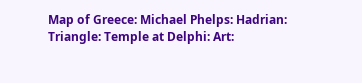Map of Greece: Michael Phelps: Hadrian: Triangle: Temple at Delphi: Art: